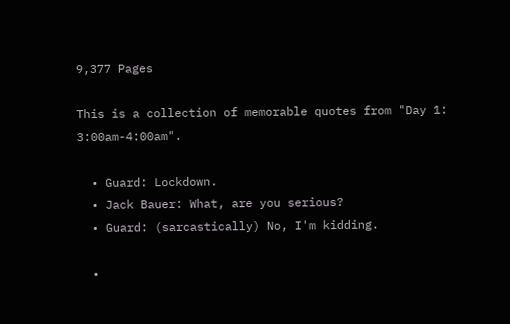9,377 Pages

This is a collection of memorable quotes from "Day 1: 3:00am-4:00am".

  • Guard: Lockdown.
  • Jack Bauer: What, are you serious?
  • Guard: (sarcastically) No, I'm kidding.

  •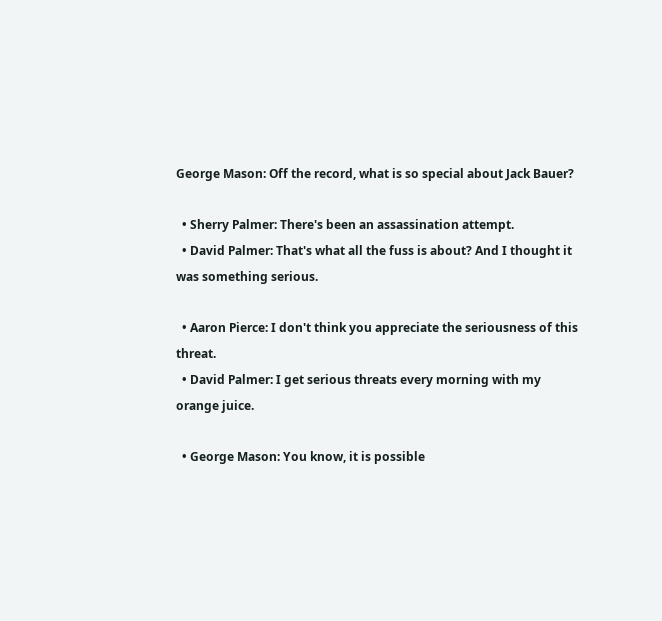George Mason: Off the record, what is so special about Jack Bauer?

  • Sherry Palmer: There's been an assassination attempt.
  • David Palmer: That's what all the fuss is about? And I thought it was something serious.

  • Aaron Pierce: I don't think you appreciate the seriousness of this threat.
  • David Palmer: I get serious threats every morning with my orange juice.

  • George Mason: You know, it is possible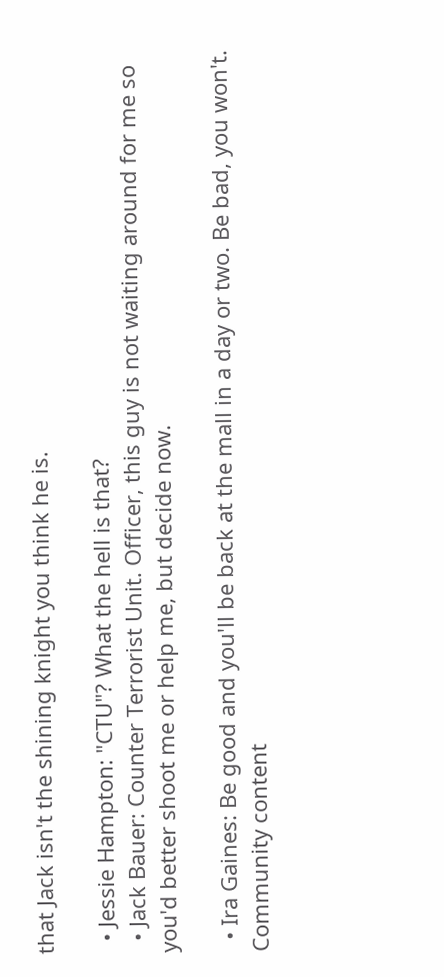that Jack isn't the shining knight you think he is.

  • Jessie Hampton: "CTU"? What the hell is that?
  • Jack Bauer: Counter Terrorist Unit. Officer, this guy is not waiting around for me so you'd better shoot me or help me, but decide now.

  • Ira Gaines: Be good and you'll be back at the mall in a day or two. Be bad, you won't.
Community content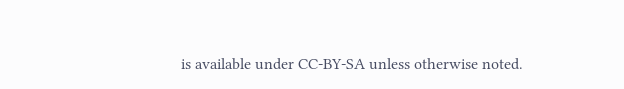is available under CC-BY-SA unless otherwise noted.